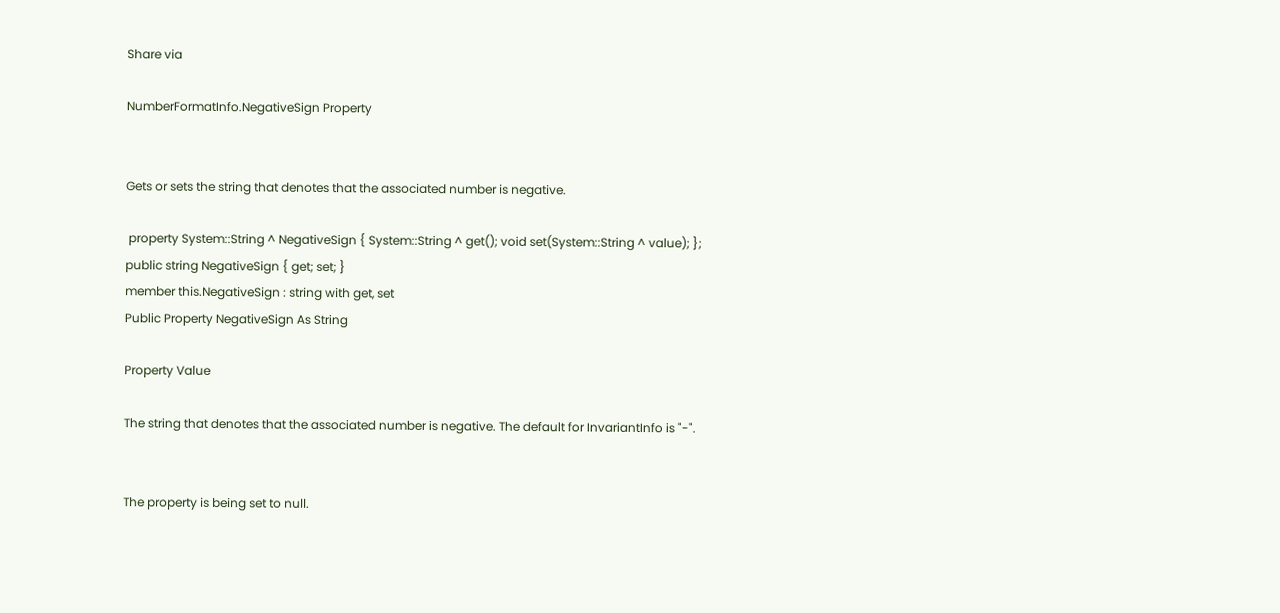Share via

NumberFormatInfo.NegativeSign Property


Gets or sets the string that denotes that the associated number is negative.

 property System::String ^ NegativeSign { System::String ^ get(); void set(System::String ^ value); };
public string NegativeSign { get; set; }
member this.NegativeSign : string with get, set
Public Property NegativeSign As String

Property Value

The string that denotes that the associated number is negative. The default for InvariantInfo is "-".


The property is being set to null.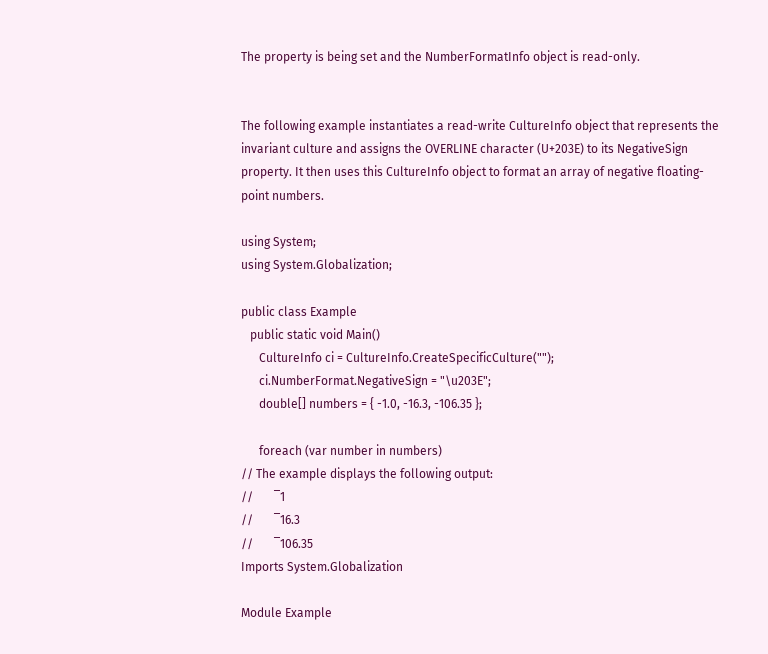The property is being set and the NumberFormatInfo object is read-only.


The following example instantiates a read-write CultureInfo object that represents the invariant culture and assigns the OVERLINE character (U+203E) to its NegativeSign property. It then uses this CultureInfo object to format an array of negative floating-point numbers.

using System;
using System.Globalization;

public class Example
   public static void Main()
      CultureInfo ci = CultureInfo.CreateSpecificCulture("");
      ci.NumberFormat.NegativeSign = "\u203E";
      double[] numbers = { -1.0, -16.3, -106.35 };

      foreach (var number in numbers)
// The example displays the following output:
//       ‾1
//       ‾16.3
//       ‾106.35
Imports System.Globalization

Module Example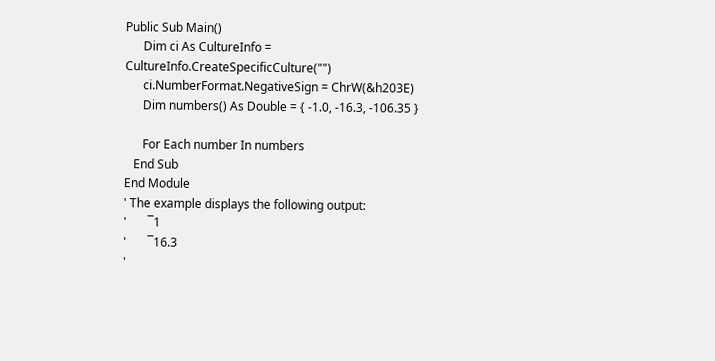Public Sub Main()
      Dim ci As CultureInfo = CultureInfo.CreateSpecificCulture("")
      ci.NumberFormat.NegativeSign = ChrW(&h203E)
      Dim numbers() As Double = { -1.0, -16.3, -106.35 }

      For Each number In numbers
   End Sub
End Module
' The example displays the following output:
'       ‾1
'       ‾16.3
'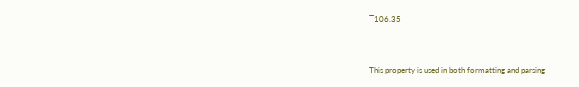‾106.35


This property is used in both formatting and parsing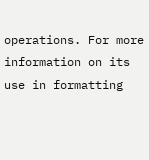operations. For more information on its use in formatting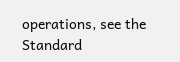operations, see the Standard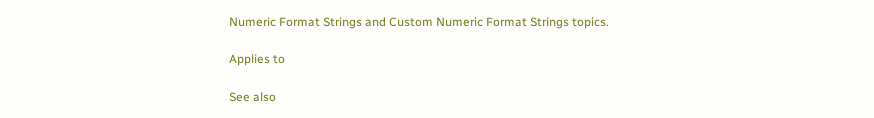Numeric Format Strings and Custom Numeric Format Strings topics.

Applies to

See also